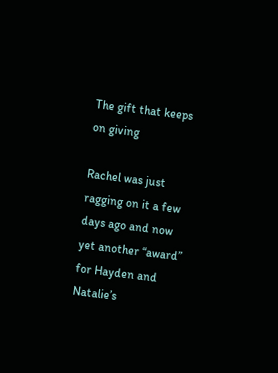The gift that keeps on giving

Rachel was just ragging on it a few days ago and now yet another “award” for Hayden and Natalie’s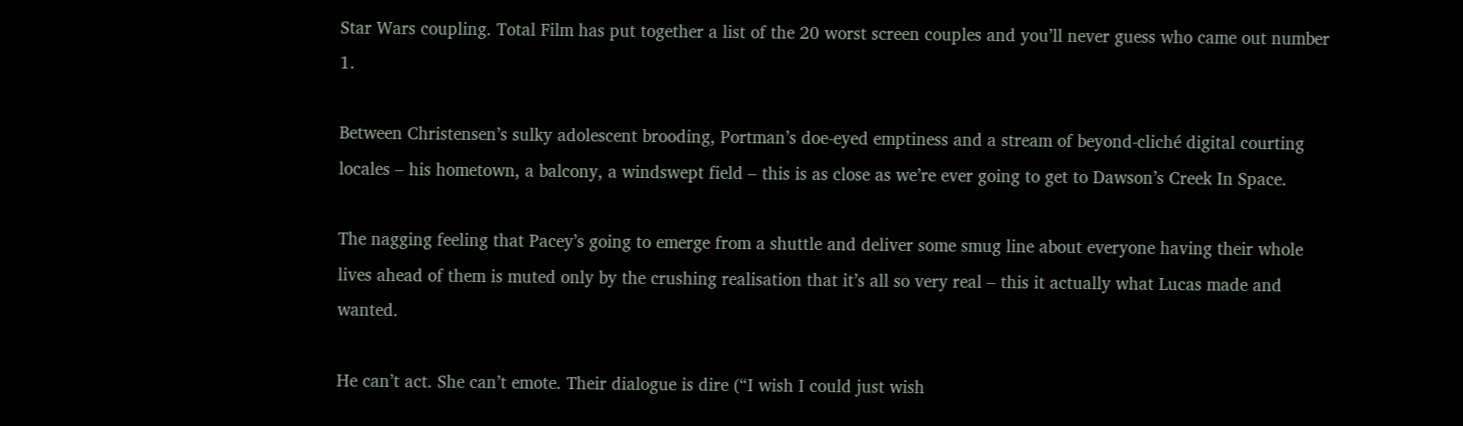Star Wars coupling. Total Film has put together a list of the 20 worst screen couples and you’ll never guess who came out number 1.

Between Christensen’s sulky adolescent brooding, Portman’s doe-eyed emptiness and a stream of beyond-cliché digital courting locales – his hometown, a balcony, a windswept field – this is as close as we’re ever going to get to Dawson’s Creek In Space.

The nagging feeling that Pacey’s going to emerge from a shuttle and deliver some smug line about everyone having their whole lives ahead of them is muted only by the crushing realisation that it’s all so very real – this it actually what Lucas made and wanted.

He can’t act. She can’t emote. Their dialogue is dire (“I wish I could just wish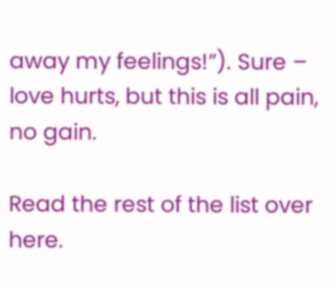away my feelings!”). Sure – love hurts, but this is all pain, no gain.

Read the rest of the list over here.